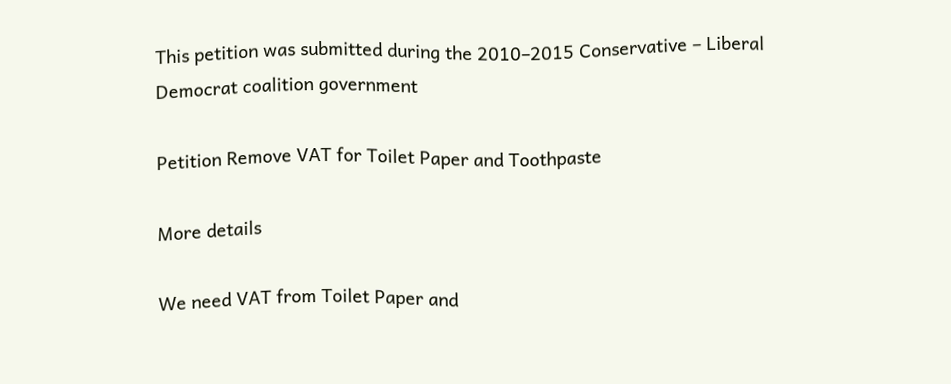This petition was submitted during the 2010–2015 Conservative – Liberal Democrat coalition government

Petition Remove VAT for Toilet Paper and Toothpaste

More details

We need VAT from Toilet Paper and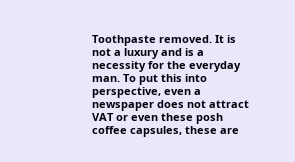Toothpaste removed. It is not a luxury and is a necessity for the everyday man. To put this into perspective, even a newspaper does not attract VAT or even these posh coffee capsules, these are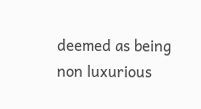deemed as being non luxurious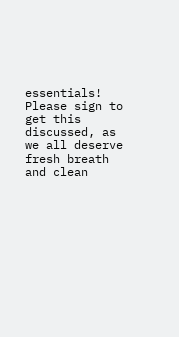essentials!
Please sign to get this discussed, as we all deserve fresh breath and clean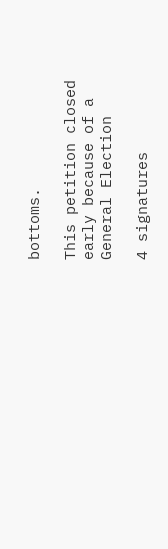bottoms.

This petition closed early because of a General Election

4 signatures